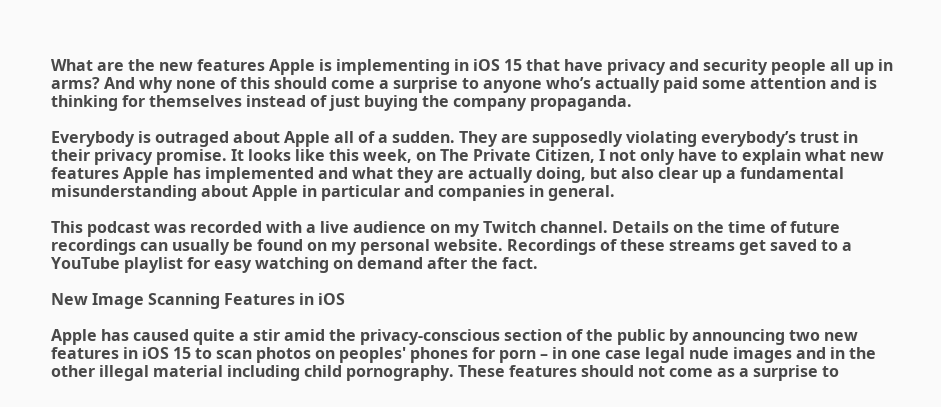What are the new features Apple is implementing in iOS 15 that have privacy and security people all up in arms? And why none of this should come a surprise to anyone who’s actually paid some attention and is thinking for themselves instead of just buying the company propaganda.

Everybody is outraged about Apple all of a sudden. They are supposedly violating everybody’s trust in their privacy promise. It looks like this week, on The Private Citizen, I not only have to explain what new features Apple has implemented and what they are actually doing, but also clear up a fundamental misunderstanding about Apple in particular and companies in general.

This podcast was recorded with a live audience on my Twitch channel. Details on the time of future recordings can usually be found on my personal website. Recordings of these streams get saved to a YouTube playlist for easy watching on demand after the fact.

New Image Scanning Features in iOS

Apple has caused quite a stir amid the privacy-conscious section of the public by announcing two new features in iOS 15 to scan photos on peoples' phones for porn – in one case legal nude images and in the other illegal material including child pornography. These features should not come as a surprise to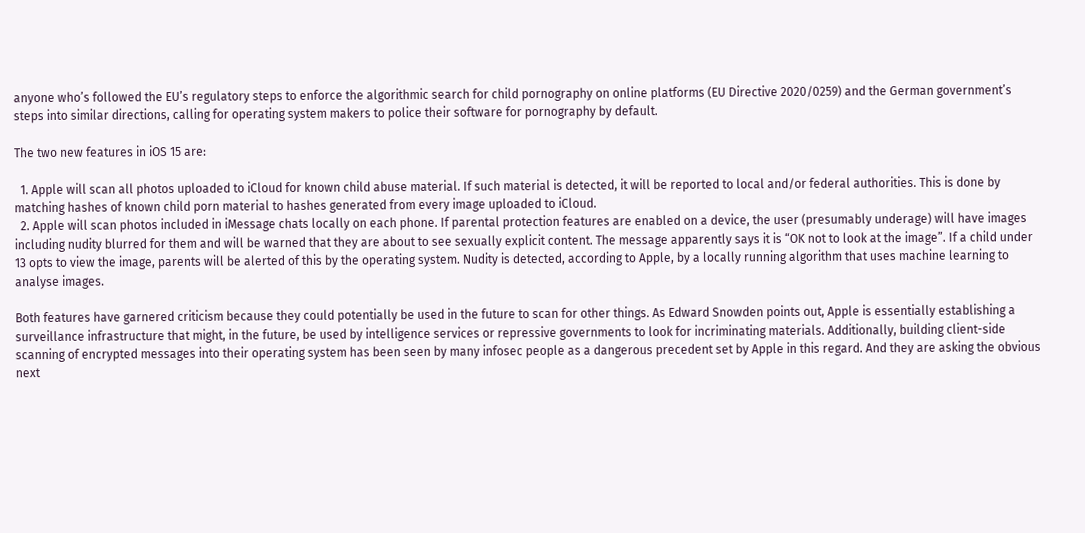anyone who’s followed the EU’s regulatory steps to enforce the algorithmic search for child pornography on online platforms (EU Directive 2020/0259) and the German government’s steps into similar directions, calling for operating system makers to police their software for pornography by default.

The two new features in iOS 15 are:

  1. Apple will scan all photos uploaded to iCloud for known child abuse material. If such material is detected, it will be reported to local and/or federal authorities. This is done by matching hashes of known child porn material to hashes generated from every image uploaded to iCloud.
  2. Apple will scan photos included in iMessage chats locally on each phone. If parental protection features are enabled on a device, the user (presumably underage) will have images including nudity blurred for them and will be warned that they are about to see sexually explicit content. The message apparently says it is “OK not to look at the image”. If a child under 13 opts to view the image, parents will be alerted of this by the operating system. Nudity is detected, according to Apple, by a locally running algorithm that uses machine learning to analyse images.

Both features have garnered criticism because they could potentially be used in the future to scan for other things. As Edward Snowden points out, Apple is essentially establishing a surveillance infrastructure that might, in the future, be used by intelligence services or repressive governments to look for incriminating materials. Additionally, building client-side scanning of encrypted messages into their operating system has been seen by many infosec people as a dangerous precedent set by Apple in this regard. And they are asking the obvious next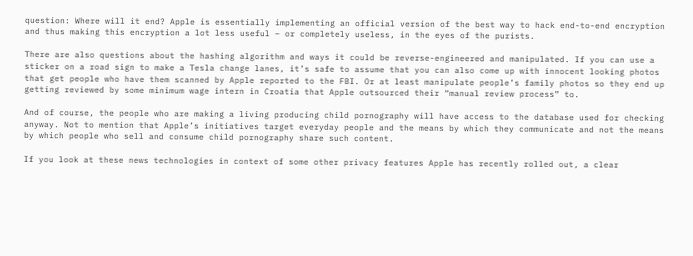question: Where will it end? Apple is essentially implementing an official version of the best way to hack end-to-end encryption and thus making this encryption a lot less useful – or completely useless, in the eyes of the purists.

There are also questions about the hashing algorithm and ways it could be reverse-engineered and manipulated. If you can use a sticker on a road sign to make a Tesla change lanes, it’s safe to assume that you can also come up with innocent looking photos that get people who have them scanned by Apple reported to the FBI. Or at least manipulate people’s family photos so they end up getting reviewed by some minimum wage intern in Croatia that Apple outsourced their “manual review process” to.

And of course, the people who are making a living producing child pornography will have access to the database used for checking anyway. Not to mention that Apple’s initiatives target everyday people and the means by which they communicate and not the means by which people who sell and consume child pornography share such content.

If you look at these news technologies in context of some other privacy features Apple has recently rolled out, a clear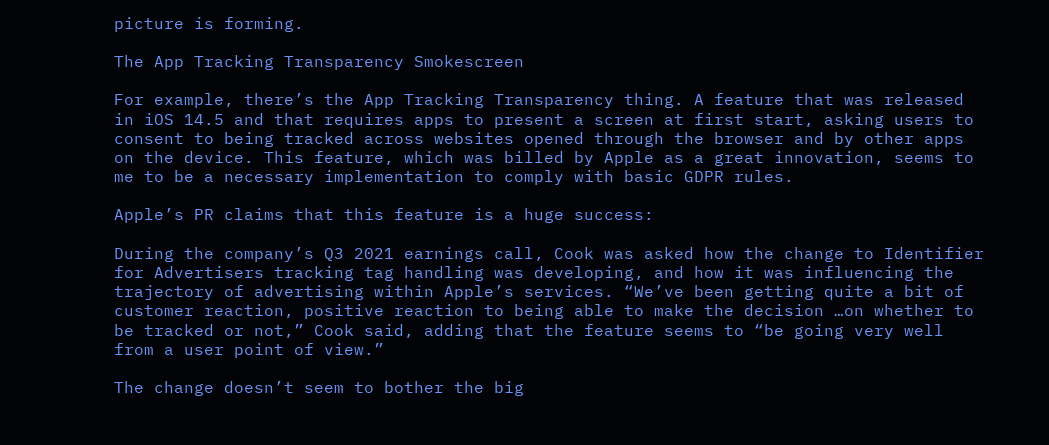picture is forming.

The App Tracking Transparency Smokescreen

For example, there’s the App Tracking Transparency thing. A feature that was released in iOS 14.5 and that requires apps to present a screen at first start, asking users to consent to being tracked across websites opened through the browser and by other apps on the device. This feature, which was billed by Apple as a great innovation, seems to me to be a necessary implementation to comply with basic GDPR rules.

Apple’s PR claims that this feature is a huge success:

During the company’s Q3 2021 earnings call, Cook was asked how the change to Identifier for Advertisers tracking tag handling was developing, and how it was influencing the trajectory of advertising within Apple’s services. “We’ve been getting quite a bit of customer reaction, positive reaction to being able to make the decision …on whether to be tracked or not,” Cook said, adding that the feature seems to “be going very well from a user point of view.”

The change doesn’t seem to bother the big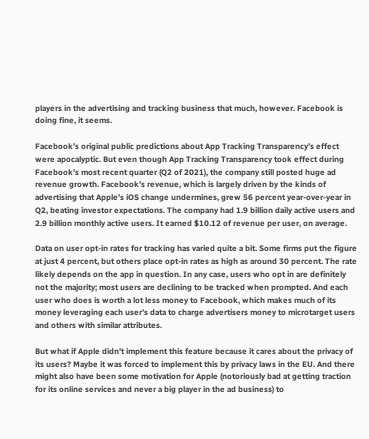players in the advertising and tracking business that much, however. Facebook is doing fine, it seems.

Facebook’s original public predictions about App Tracking Transparency’s effect were apocalyptic. But even though App Tracking Transparency took effect during Facebook’s most recent quarter (Q2 of 2021), the company still posted huge ad revenue growth. Facebook’s revenue, which is largely driven by the kinds of advertising that Apple’s iOS change undermines, grew 56 percent year-over-year in Q2, beating investor expectations. The company had 1.9 billion daily active users and 2.9 billion monthly active users. It earned $10.12 of revenue per user, on average.

Data on user opt-in rates for tracking has varied quite a bit. Some firms put the figure at just 4 percent, but others place opt-in rates as high as around 30 percent. The rate likely depends on the app in question. In any case, users who opt in are definitely not the majority; most users are declining to be tracked when prompted. And each user who does is worth a lot less money to Facebook, which makes much of its money leveraging each user’s data to charge advertisers money to microtarget users and others with similar attributes.

But what if Apple didn’t implement this feature because it cares about the privacy of its users? Maybe it was forced to implement this by privacy laws in the EU. And there might also have been some motivation for Apple (notoriously bad at getting traction for its online services and never a big player in the ad business) to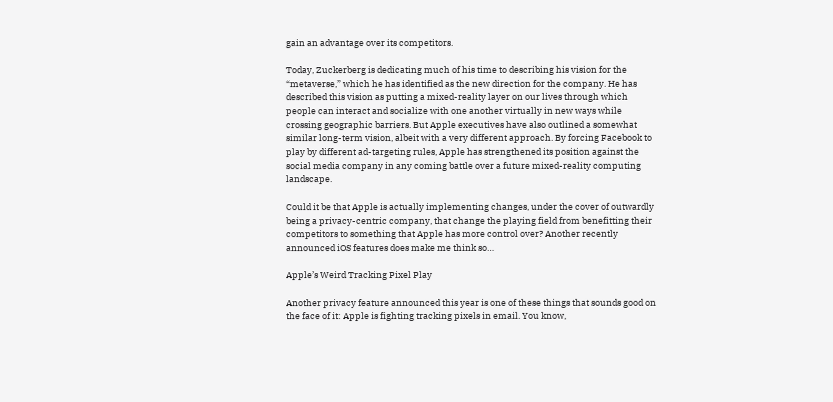gain an advantage over its competitors.

Today, Zuckerberg is dedicating much of his time to describing his vision for the “metaverse,” which he has identified as the new direction for the company. He has described this vision as putting a mixed-reality layer on our lives through which people can interact and socialize with one another virtually in new ways while crossing geographic barriers. But Apple executives have also outlined a somewhat similar long-term vision, albeit with a very different approach. By forcing Facebook to play by different ad-targeting rules, Apple has strengthened its position against the social media company in any coming battle over a future mixed-reality computing landscape.

Could it be that Apple is actually implementing changes, under the cover of outwardly being a privacy-centric company, that change the playing field from benefitting their competitors to something that Apple has more control over? Another recently announced iOS features does make me think so…

Apple’s Weird Tracking Pixel Play

Another privacy feature announced this year is one of these things that sounds good on the face of it: Apple is fighting tracking pixels in email. You know,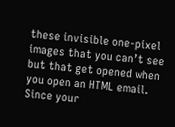these invisible one-pixel images that you can’t see but that get opened when you open an HTML email. Since your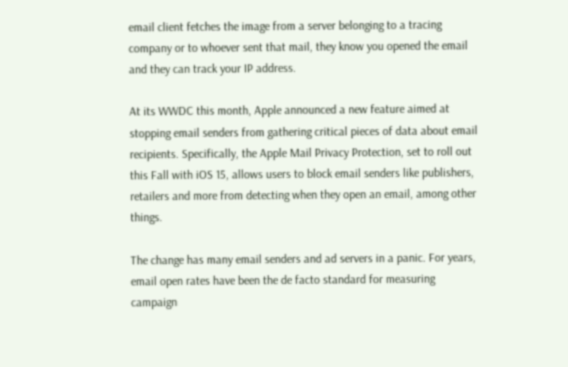email client fetches the image from a server belonging to a tracing company or to whoever sent that mail, they know you opened the email and they can track your IP address.

At its WWDC this month, Apple announced a new feature aimed at stopping email senders from gathering critical pieces of data about email recipients. Specifically, the Apple Mail Privacy Protection, set to roll out this Fall with iOS 15, allows users to block email senders like publishers, retailers and more from detecting when they open an email, among other things.

The change has many email senders and ad servers in a panic. For years, email open rates have been the de facto standard for measuring campaign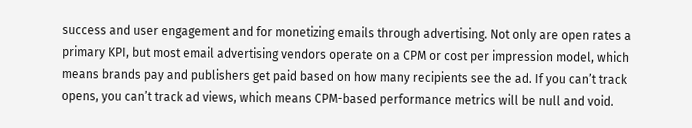success and user engagement and for monetizing emails through advertising. Not only are open rates a primary KPI, but most email advertising vendors operate on a CPM or cost per impression model, which means brands pay and publishers get paid based on how many recipients see the ad. If you can’t track opens, you can’t track ad views, which means CPM-based performance metrics will be null and void.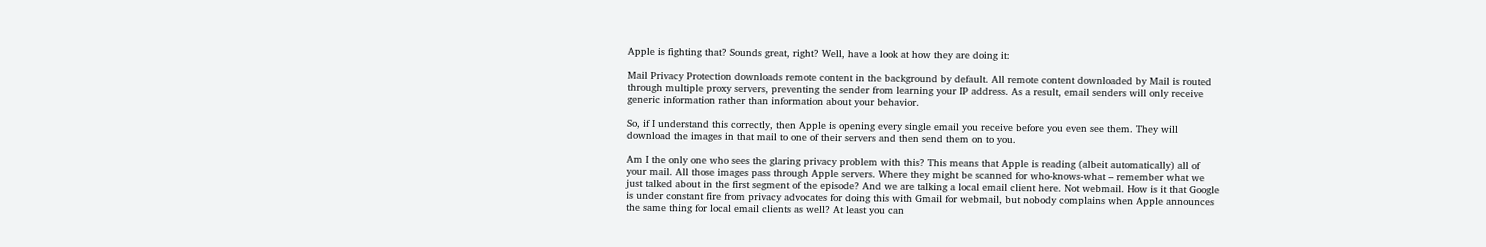Apple is fighting that? Sounds great, right? Well, have a look at how they are doing it:

Mail Privacy Protection downloads remote content in the background by default. All remote content downloaded by Mail is routed through multiple proxy servers, preventing the sender from learning your IP address. As a result, email senders will only receive generic information rather than information about your behavior.

So, if I understand this correctly, then Apple is opening every single email you receive before you even see them. They will download the images in that mail to one of their servers and then send them on to you.

Am I the only one who sees the glaring privacy problem with this? This means that Apple is reading (albeit automatically) all of your mail. All those images pass through Apple servers. Where they might be scanned for who-knows-what – remember what we just talked about in the first segment of the episode? And we are talking a local email client here. Not webmail. How is it that Google is under constant fire from privacy advocates for doing this with Gmail for webmail, but nobody complains when Apple announces the same thing for local email clients as well? At least you can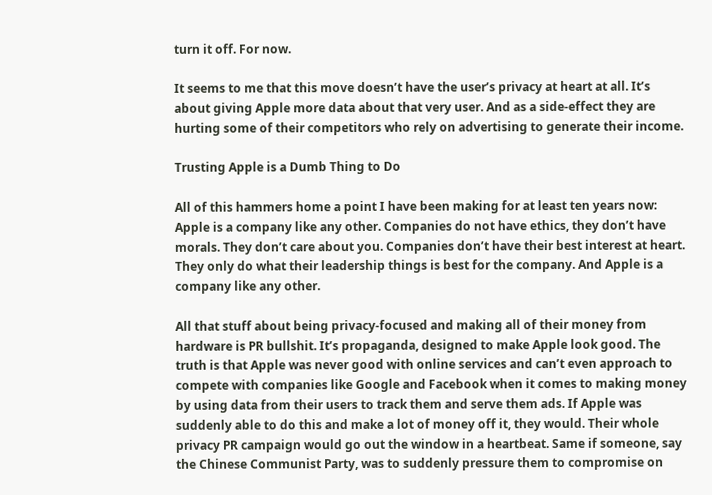turn it off. For now.

It seems to me that this move doesn’t have the user’s privacy at heart at all. It’s about giving Apple more data about that very user. And as a side-effect they are hurting some of their competitors who rely on advertising to generate their income.

Trusting Apple is a Dumb Thing to Do

All of this hammers home a point I have been making for at least ten years now: Apple is a company like any other. Companies do not have ethics, they don’t have morals. They don’t care about you. Companies don’t have their best interest at heart. They only do what their leadership things is best for the company. And Apple is a company like any other.

All that stuff about being privacy-focused and making all of their money from hardware is PR bullshit. It’s propaganda, designed to make Apple look good. The truth is that Apple was never good with online services and can’t even approach to compete with companies like Google and Facebook when it comes to making money by using data from their users to track them and serve them ads. If Apple was suddenly able to do this and make a lot of money off it, they would. Their whole privacy PR campaign would go out the window in a heartbeat. Same if someone, say the Chinese Communist Party, was to suddenly pressure them to compromise on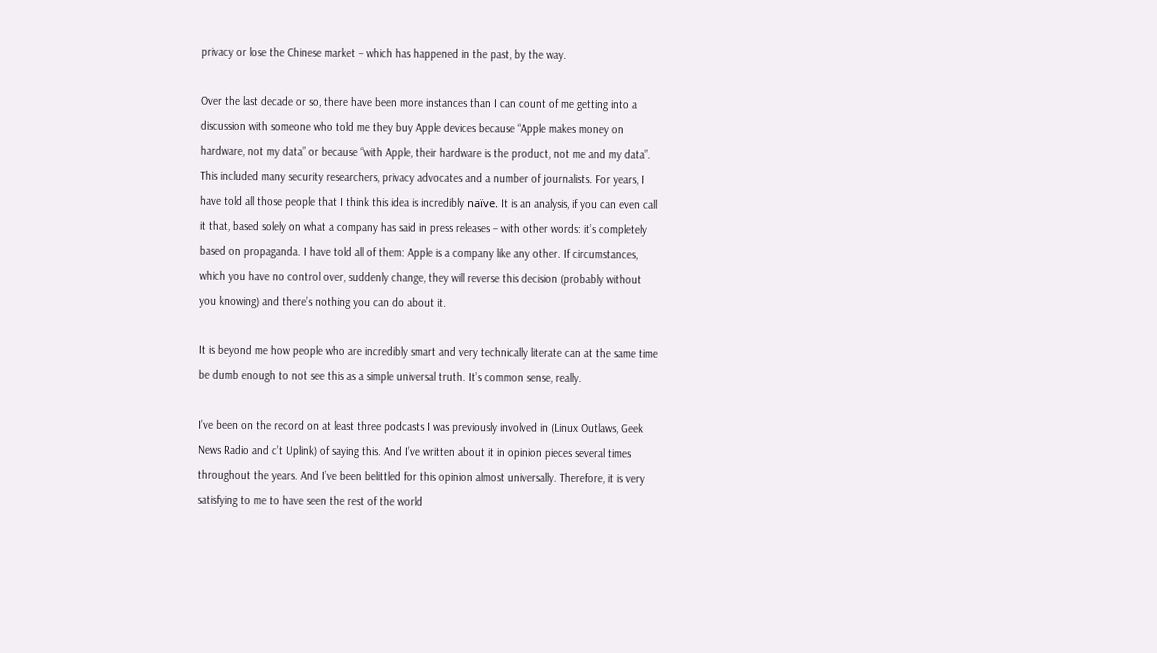privacy or lose the Chinese market – which has happened in the past, by the way.

Over the last decade or so, there have been more instances than I can count of me getting into a discussion with someone who told me they buy Apple devices because “Apple makes money on hardware, not my data” or because “with Apple, their hardware is the product, not me and my data”. This included many security researchers, privacy advocates and a number of journalists. For years, I have told all those people that I think this idea is incredibly naïve. It is an analysis, if you can even call it that, based solely on what a company has said in press releases – with other words: it’s completely based on propaganda. I have told all of them: Apple is a company like any other. If circumstances, which you have no control over, suddenly change, they will reverse this decision (probably without you knowing) and there’s nothing you can do about it.

It is beyond me how people who are incredibly smart and very technically literate can at the same time be dumb enough to not see this as a simple universal truth. It’s common sense, really.

I’ve been on the record on at least three podcasts I was previously involved in (Linux Outlaws, Geek News Radio and c’t Uplink) of saying this. And I’ve written about it in opinion pieces several times throughout the years. And I’ve been belittled for this opinion almost universally. Therefore, it is very satisfying to me to have seen the rest of the world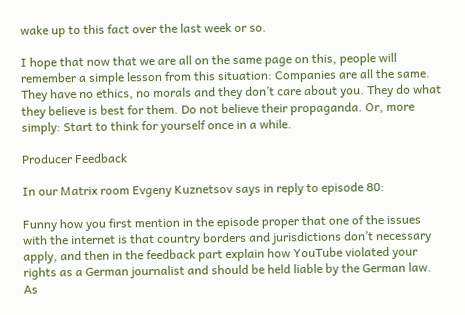wake up to this fact over the last week or so.

I hope that now that we are all on the same page on this, people will remember a simple lesson from this situation: Companies are all the same. They have no ethics, no morals and they don’t care about you. They do what they believe is best for them. Do not believe their propaganda. Or, more simply: Start to think for yourself once in a while.

Producer Feedback

In our Matrix room Evgeny Kuznetsov says in reply to episode 80:

Funny how you first mention in the episode proper that one of the issues with the internet is that country borders and jurisdictions don’t necessary apply, and then in the feedback part explain how YouTube violated your rights as a German journalist and should be held liable by the German law. As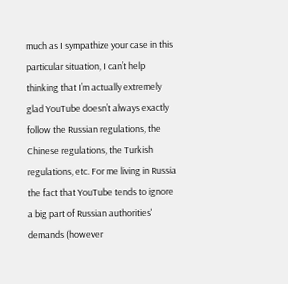much as I sympathize your case in this particular situation, I can’t help thinking that I’m actually extremely glad YouTube doesn’t always exactly follow the Russian regulations, the Chinese regulations, the Turkish regulations, etc. For me living in Russia the fact that YouTube tends to ignore a big part of Russian authorities' demands (however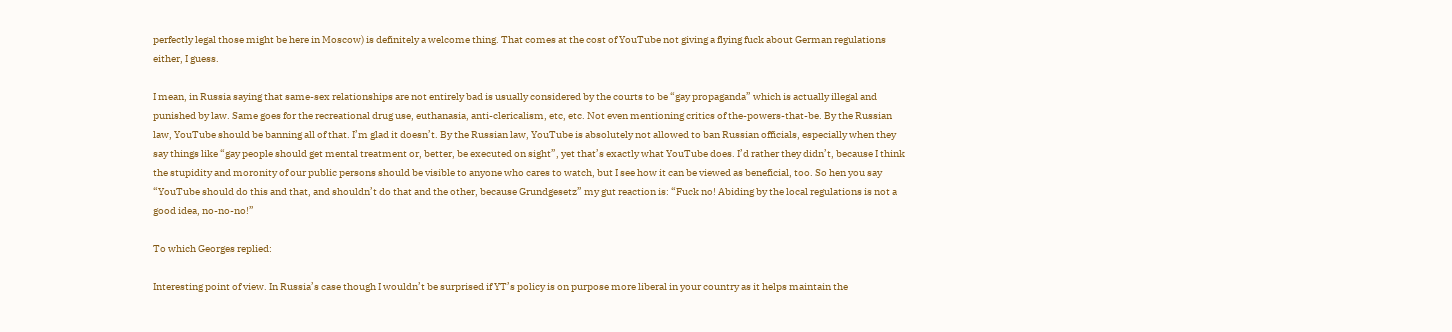perfectly legal those might be here in Moscow) is definitely a welcome thing. That comes at the cost of YouTube not giving a flying fuck about German regulations either, I guess.

I mean, in Russia saying that same-sex relationships are not entirely bad is usually considered by the courts to be “gay propaganda” which is actually illegal and punished by law. Same goes for the recreational drug use, euthanasia, anti-clericalism, etc, etc. Not even mentioning critics of the-powers-that-be. By the Russian law, YouTube should be banning all of that. I’m glad it doesn’t. By the Russian law, YouTube is absolutely not allowed to ban Russian officials, especially when they say things like “gay people should get mental treatment or, better, be executed on sight”, yet that’s exactly what YouTube does. I’d rather they didn’t, because I think the stupidity and moronity of our public persons should be visible to anyone who cares to watch, but I see how it can be viewed as beneficial, too. So hen you say “YouTube should do this and that, and shouldn’t do that and the other, because Grundgesetz” my gut reaction is: “Fuck no! Abiding by the local regulations is not a good idea, no-no-no!”

To which Georges replied:

Interesting point of view. In Russia’s case though I wouldn’t be surprised if YT’s policy is on purpose more liberal in your country as it helps maintain the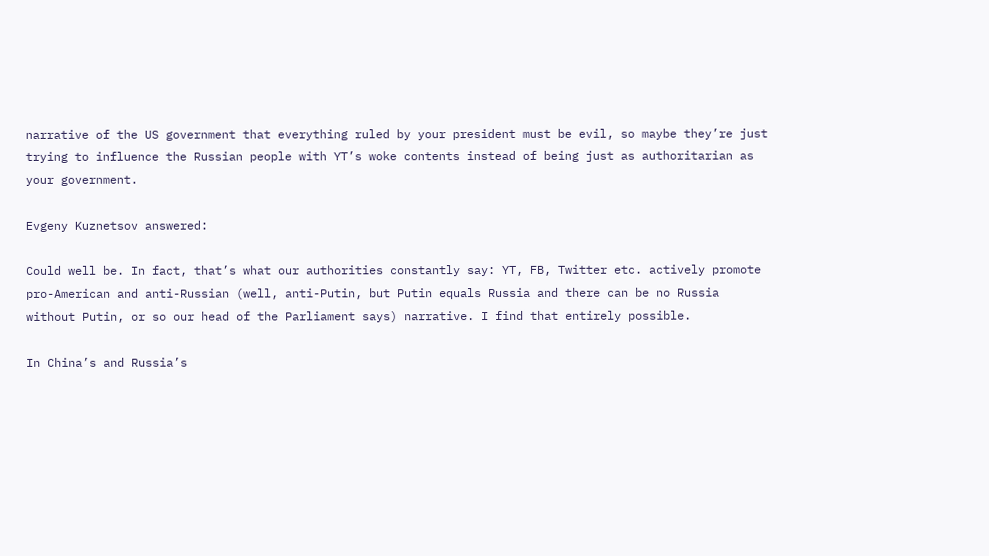narrative of the US government that everything ruled by your president must be evil, so maybe they’re just trying to influence the Russian people with YT’s woke contents instead of being just as authoritarian as your government.

Evgeny Kuznetsov answered:

Could well be. In fact, that’s what our authorities constantly say: YT, FB, Twitter etc. actively promote pro-American and anti-Russian (well, anti-Putin, but Putin equals Russia and there can be no Russia without Putin, or so our head of the Parliament says) narrative. I find that entirely possible.

In China’s and Russia’s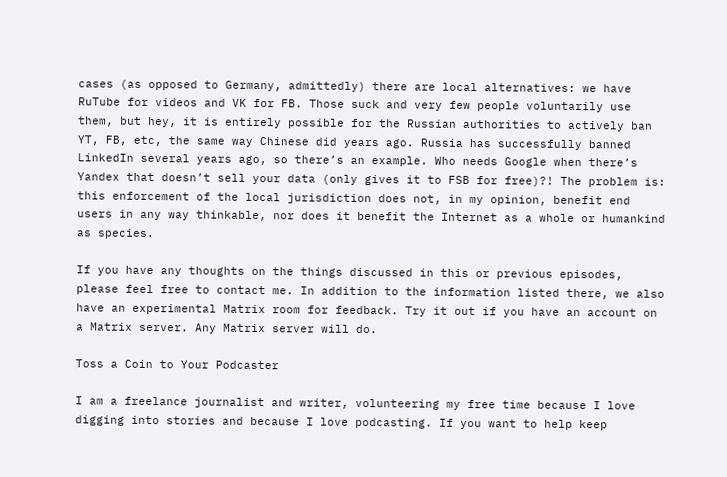cases (as opposed to Germany, admittedly) there are local alternatives: we have RuTube for videos and VK for FB. Those suck and very few people voluntarily use them, but hey, it is entirely possible for the Russian authorities to actively ban YT, FB, etc, the same way Chinese did years ago. Russia has successfully banned LinkedIn several years ago, so there’s an example. Who needs Google when there’s Yandex that doesn’t sell your data (only gives it to FSB for free)?! The problem is: this enforcement of the local jurisdiction does not, in my opinion, benefit end users in any way thinkable, nor does it benefit the Internet as a whole or humankind as species.

If you have any thoughts on the things discussed in this or previous episodes, please feel free to contact me. In addition to the information listed there, we also have an experimental Matrix room for feedback. Try it out if you have an account on a Matrix server. Any Matrix server will do.

Toss a Coin to Your Podcaster

I am a freelance journalist and writer, volunteering my free time because I love digging into stories and because I love podcasting. If you want to help keep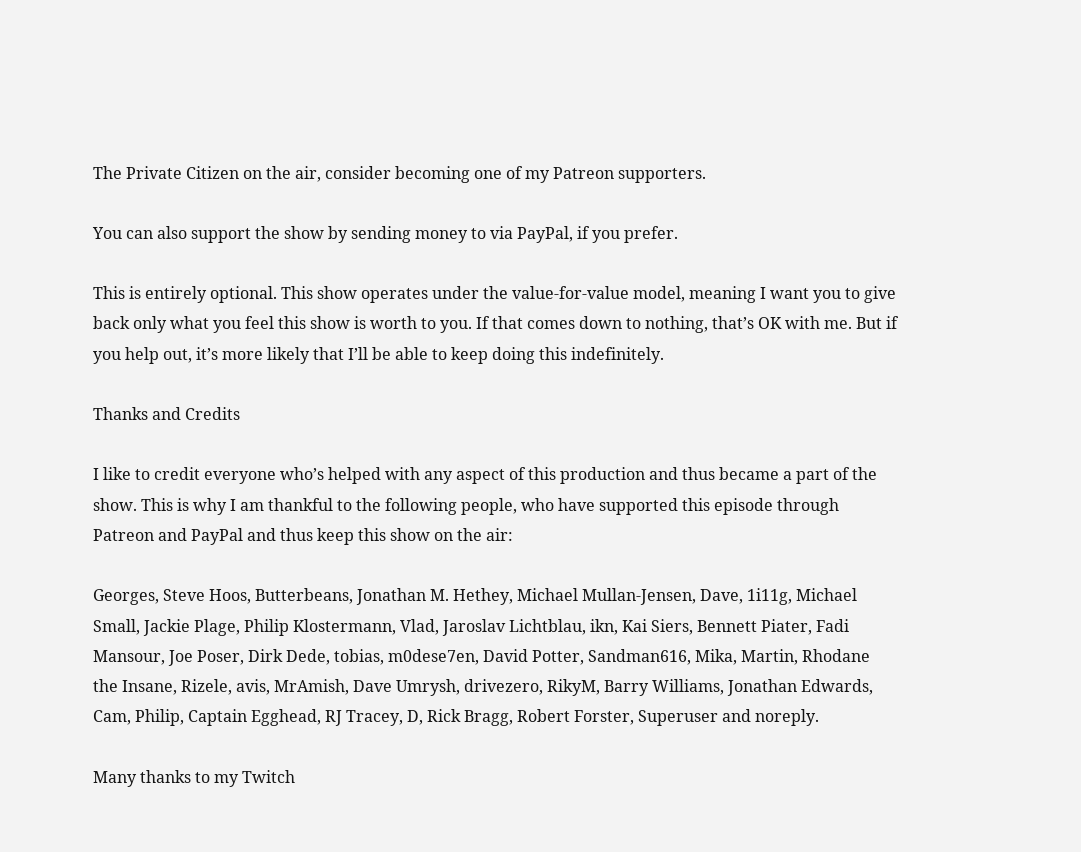The Private Citizen on the air, consider becoming one of my Patreon supporters.

You can also support the show by sending money to via PayPal, if you prefer.

This is entirely optional. This show operates under the value-for-value model, meaning I want you to give back only what you feel this show is worth to you. If that comes down to nothing, that’s OK with me. But if you help out, it’s more likely that I’ll be able to keep doing this indefinitely.

Thanks and Credits

I like to credit everyone who’s helped with any aspect of this production and thus became a part of the show. This is why I am thankful to the following people, who have supported this episode through Patreon and PayPal and thus keep this show on the air:

Georges, Steve Hoos, Butterbeans, Jonathan M. Hethey, Michael Mullan-Jensen, Dave, 1i11g, Michael Small, Jackie Plage, Philip Klostermann, Vlad, Jaroslav Lichtblau, ikn, Kai Siers, Bennett Piater, Fadi Mansour, Joe Poser, Dirk Dede, tobias, m0dese7en, David Potter, Sandman616, Mika, Martin, Rhodane the Insane, Rizele, avis, MrAmish, Dave Umrysh, drivezero, RikyM, Barry Williams, Jonathan Edwards, Cam, Philip, Captain Egghead, RJ Tracey, D, Rick Bragg, Robert Forster, Superuser and noreply.

Many thanks to my Twitch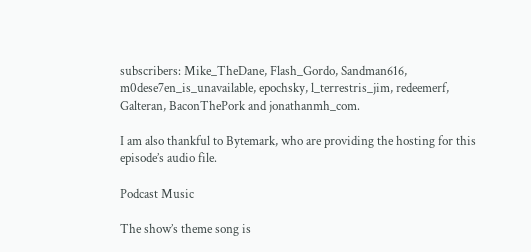subscribers: Mike_TheDane, Flash_Gordo, Sandman616, m0dese7en_is_unavailable, epochsky, l_terrestris_jim, redeemerf, Galteran, BaconThePork and jonathanmh_com.

I am also thankful to Bytemark, who are providing the hosting for this episode’s audio file.

Podcast Music

The show’s theme song is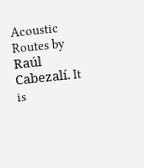Acoustic Routes by Raúl Cabezalí. It is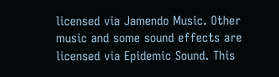licensed via Jamendo Music. Other music and some sound effects are licensed via Epidemic Sound. This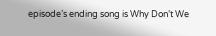episode’s ending song is Why Don’t We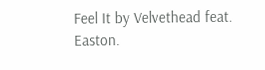Feel It by Velvethead feat. Easton.